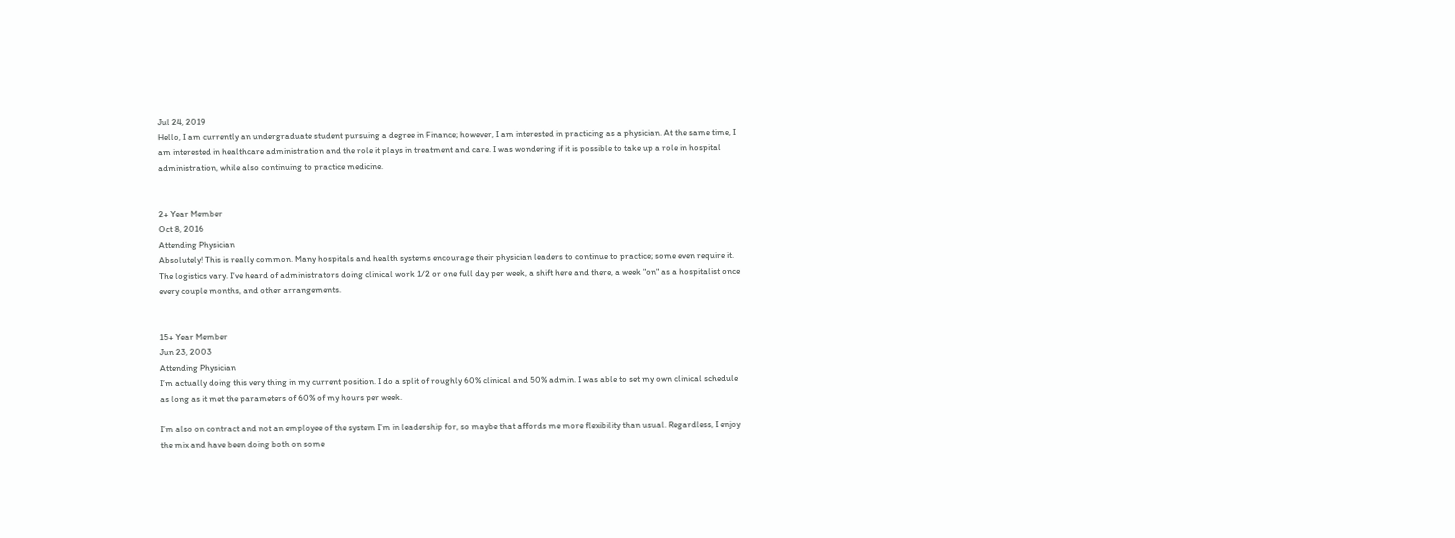Jul 24, 2019
Hello, I am currently an undergraduate student pursuing a degree in Finance; however, I am interested in practicing as a physician. At the same time, I am interested in healthcare administration and the role it plays in treatment and care. I was wondering if it is possible to take up a role in hospital administration, while also continuing to practice medicine.


2+ Year Member
Oct 8, 2016
Attending Physician
Absolutely! This is really common. Many hospitals and health systems encourage their physician leaders to continue to practice; some even require it. The logistics vary. I've heard of administrators doing clinical work 1/2 or one full day per week, a shift here and there, a week "on" as a hospitalist once every couple months, and other arrangements.


15+ Year Member
Jun 23, 2003
Attending Physician
I’m actually doing this very thing in my current position. I do a split of roughly 60% clinical and 50% admin. I was able to set my own clinical schedule as long as it met the parameters of 60% of my hours per week.

I’m also on contract and not an employee of the system I’m in leadership for, so maybe that affords me more flexibility than usual. Regardless, I enjoy the mix and have been doing both on some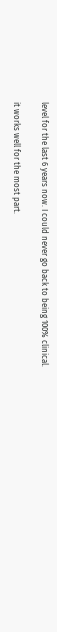level for the last 6 years now. I could never go back to being 100% clinical.

it works well for the most part.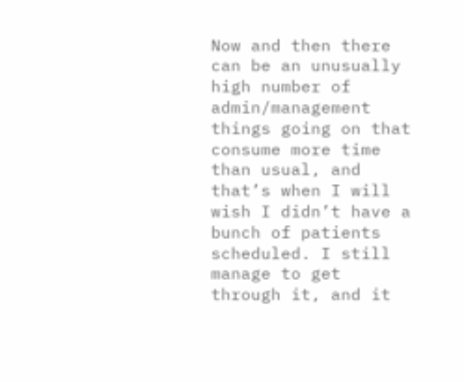Now and then there can be an unusually high number of admin/management things going on that consume more time than usual, and that’s when I will wish I didn’t have a bunch of patients scheduled. I still manage to get through it, and it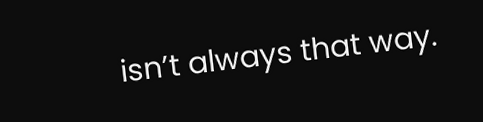isn’t always that way.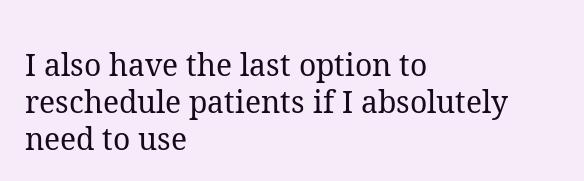I also have the last option to reschedule patients if I absolutely need to use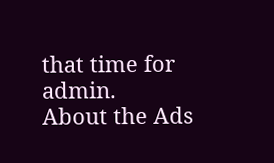that time for admin.
About the Ads